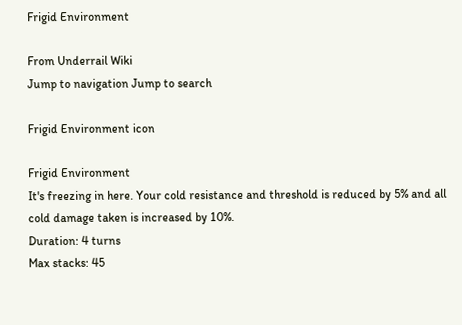Frigid Environment

From Underrail Wiki
Jump to navigation Jump to search

Frigid Environment icon

Frigid Environment
It's freezing in here. Your cold resistance and threshold is reduced by 5% and all cold damage taken is increased by 10%.
Duration: 4 turns
Max stacks: 45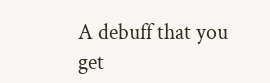A debuff that you get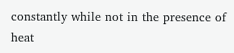constantly while not in the presence of heat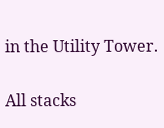in the Utility Tower.

All stacks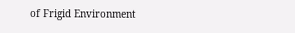of Frigid Environment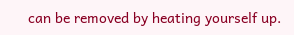can be removed by heating yourself up.